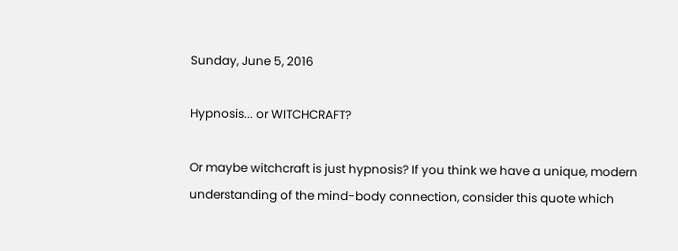Sunday, June 5, 2016

Hypnosis... or WITCHCRAFT?

Or maybe witchcraft is just hypnosis? If you think we have a unique, modern understanding of the mind-body connection, consider this quote which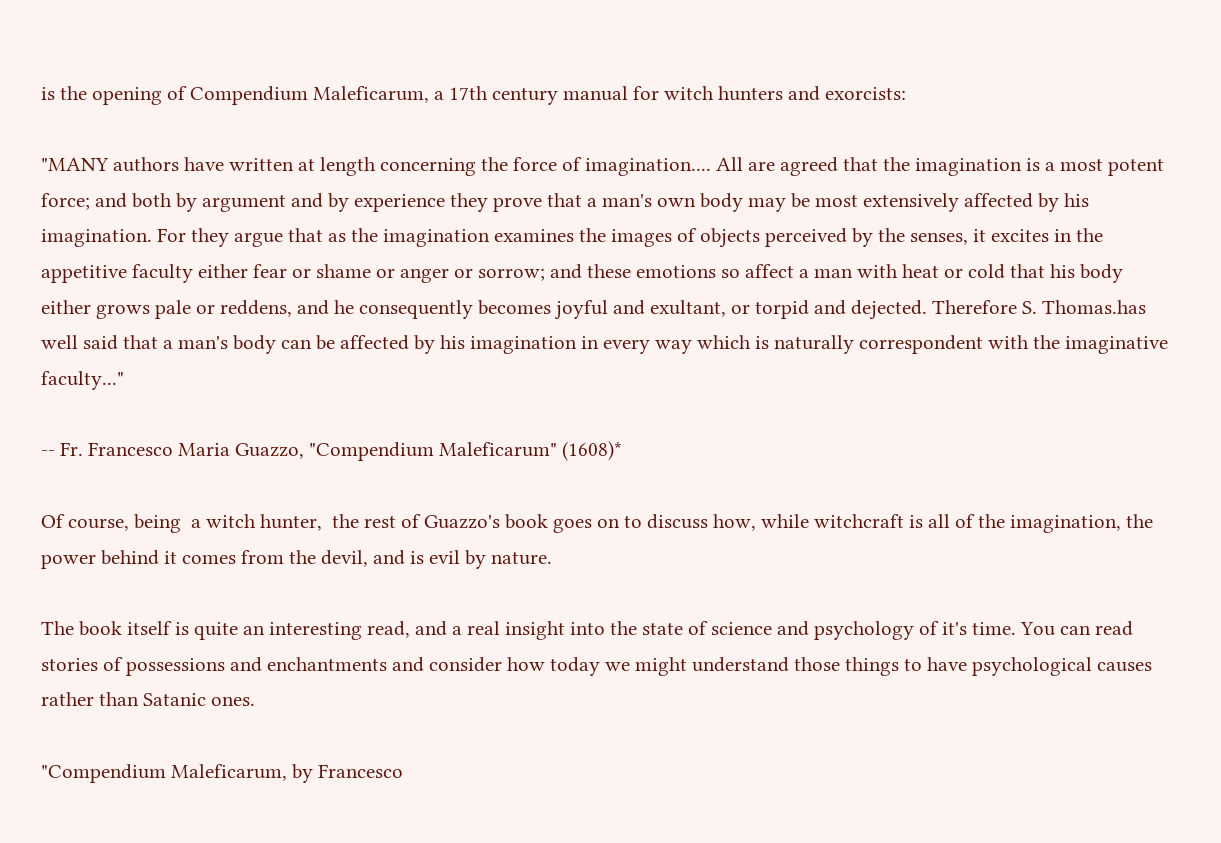is the opening of Compendium Maleficarum, a 17th century manual for witch hunters and exorcists:

"MANY authors have written at length concerning the force of imagination.... All are agreed that the imagination is a most potent force; and both by argument and by experience they prove that a man's own body may be most extensively affected by his imagination. For they argue that as the imagination examines the images of objects perceived by the senses, it excites in the appetitive faculty either fear or shame or anger or sorrow; and these emotions so affect a man with heat or cold that his body either grows pale or reddens, and he consequently becomes joyful and exultant, or torpid and dejected. Therefore S. Thomas.has well said that a man's body can be affected by his imagination in every way which is naturally correspondent with the imaginative faculty..."

-- Fr. Francesco Maria Guazzo, "Compendium Maleficarum" (1608)*

Of course, being  a witch hunter,  the rest of Guazzo's book goes on to discuss how, while witchcraft is all of the imagination, the power behind it comes from the devil, and is evil by nature.

The book itself is quite an interesting read, and a real insight into the state of science and psychology of it's time. You can read stories of possessions and enchantments and consider how today we might understand those things to have psychological causes rather than Satanic ones.

"Compendium Maleficarum, by Francesco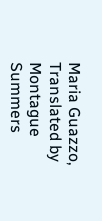Maria Guazzo, Translated by Montague Summers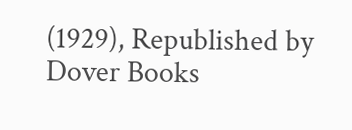(1929), Republished by Dover Books